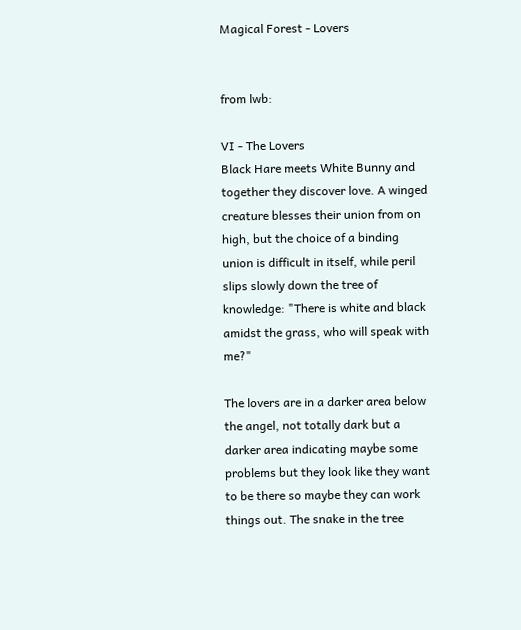Magical Forest - Lovers


from lwb:

VI - The Lovers
Black Hare meets White Bunny and together they discover love. A winged creature blesses their union from on high, but the choice of a binding union is difficult in itself, while peril slips slowly down the tree of knowledge: "There is white and black amidst the grass, who will speak with me?"

The lovers are in a darker area below the angel, not totally dark but a darker area indicating maybe some problems but they look like they want to be there so maybe they can work things out. The snake in the tree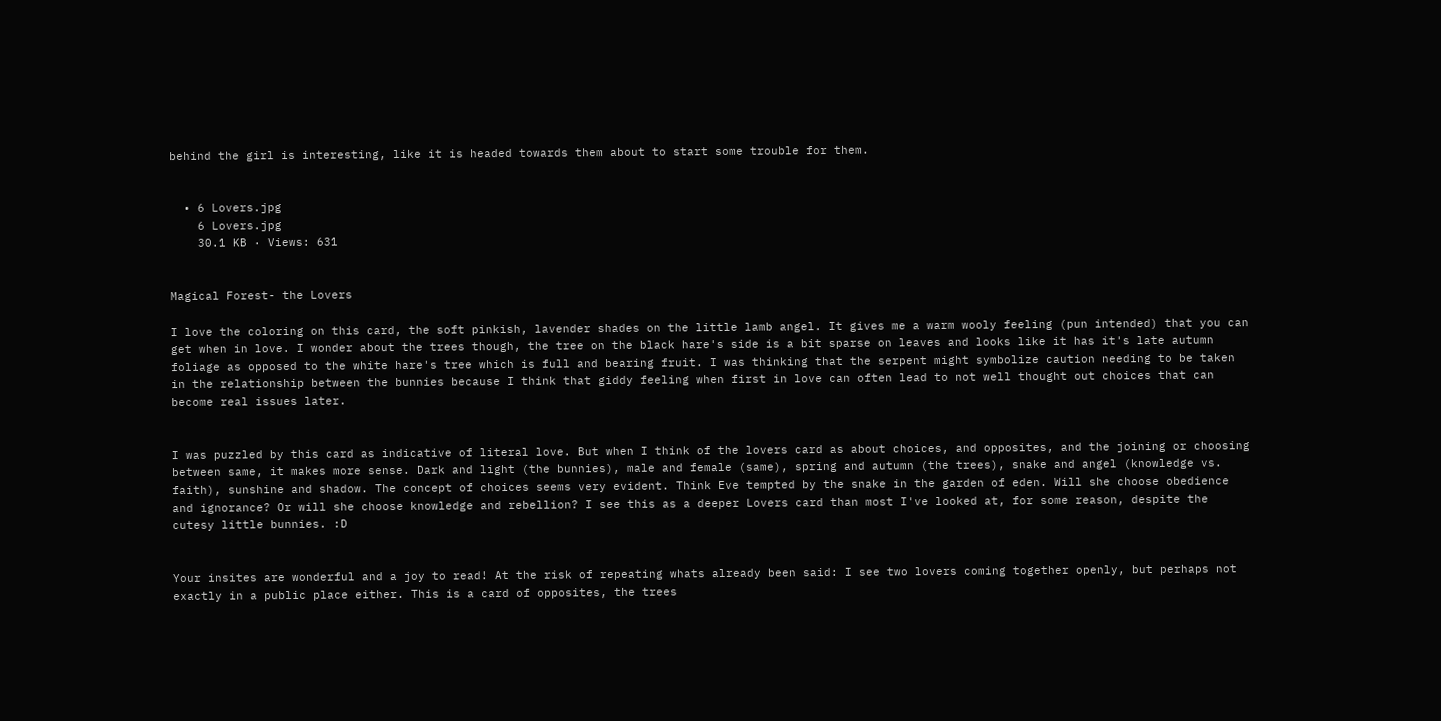behind the girl is interesting, like it is headed towards them about to start some trouble for them.


  • 6 Lovers.jpg
    6 Lovers.jpg
    30.1 KB · Views: 631


Magical Forest- the Lovers

I love the coloring on this card, the soft pinkish, lavender shades on the little lamb angel. It gives me a warm wooly feeling (pun intended) that you can get when in love. I wonder about the trees though, the tree on the black hare's side is a bit sparse on leaves and looks like it has it's late autumn foliage as opposed to the white hare's tree which is full and bearing fruit. I was thinking that the serpent might symbolize caution needing to be taken in the relationship between the bunnies because I think that giddy feeling when first in love can often lead to not well thought out choices that can become real issues later.


I was puzzled by this card as indicative of literal love. But when I think of the lovers card as about choices, and opposites, and the joining or choosing between same, it makes more sense. Dark and light (the bunnies), male and female (same), spring and autumn (the trees), snake and angel (knowledge vs. faith), sunshine and shadow. The concept of choices seems very evident. Think Eve tempted by the snake in the garden of eden. Will she choose obedience and ignorance? Or will she choose knowledge and rebellion? I see this as a deeper Lovers card than most I've looked at, for some reason, despite the cutesy little bunnies. :D


Your insites are wonderful and a joy to read! At the risk of repeating whats already been said: I see two lovers coming together openly, but perhaps not exactly in a public place either. This is a card of opposites, the trees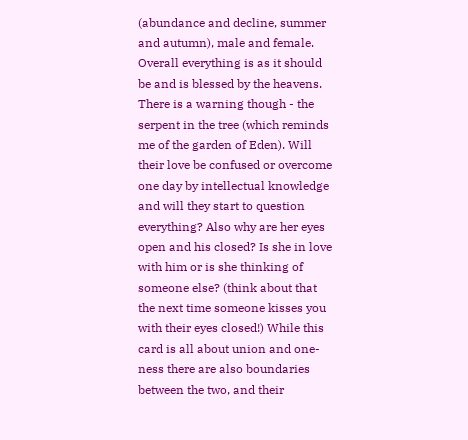(abundance and decline, summer and autumn), male and female. Overall everything is as it should be and is blessed by the heavens. There is a warning though - the serpent in the tree (which reminds me of the garden of Eden). Will their love be confused or overcome one day by intellectual knowledge and will they start to question everything? Also why are her eyes open and his closed? Is she in love with him or is she thinking of someone else? (think about that the next time someone kisses you with their eyes closed!) While this card is all about union and one-ness there are also boundaries between the two, and their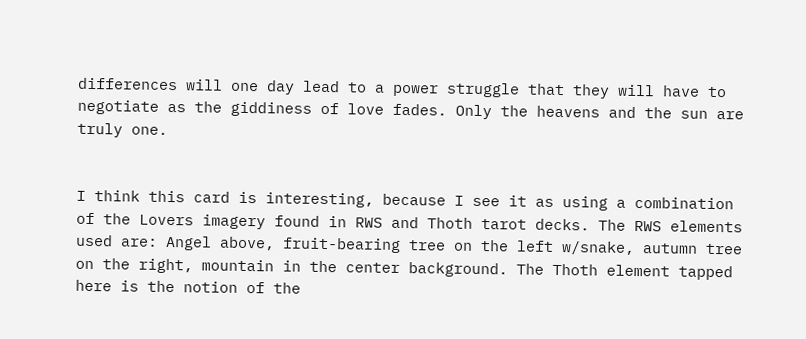differences will one day lead to a power struggle that they will have to negotiate as the giddiness of love fades. Only the heavens and the sun are truly one.


I think this card is interesting, because I see it as using a combination of the Lovers imagery found in RWS and Thoth tarot decks. The RWS elements used are: Angel above, fruit-bearing tree on the left w/snake, autumn tree on the right, mountain in the center background. The Thoth element tapped here is the notion of the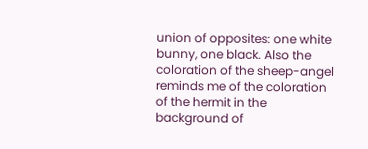union of opposites: one white bunny, one black. Also the coloration of the sheep-angel reminds me of the coloration of the hermit in the background of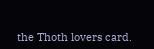the Thoth lovers card.